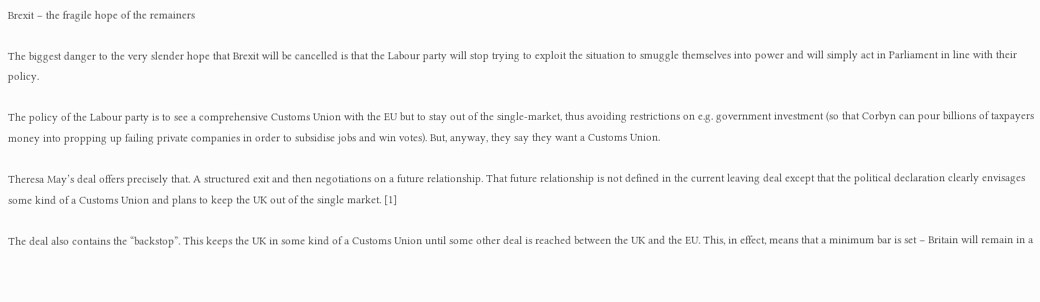Brexit – the fragile hope of the remainers

The biggest danger to the very slender hope that Brexit will be cancelled is that the Labour party will stop trying to exploit the situation to smuggle themselves into power and will simply act in Parliament in line with their policy.

The policy of the Labour party is to see a comprehensive Customs Union with the EU but to stay out of the single-market, thus avoiding restrictions on e.g. government investment (so that Corbyn can pour billions of taxpayers money into propping up failing private companies in order to subsidise jobs and win votes). But, anyway, they say they want a Customs Union.

Theresa May’s deal offers precisely that. A structured exit and then negotiations on a future relationship. That future relationship is not defined in the current leaving deal except that the political declaration clearly envisages some kind of a Customs Union and plans to keep the UK out of the single market. [1]

The deal also contains the “backstop”. This keeps the UK in some kind of a Customs Union until some other deal is reached between the UK and the EU. This, in effect, means that a minimum bar is set – Britain will remain in a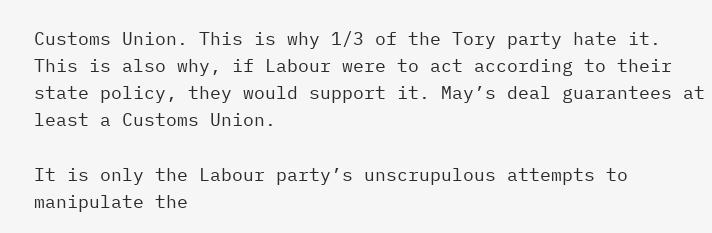Customs Union. This is why 1/3 of the Tory party hate it. This is also why, if Labour were to act according to their state policy, they would support it. May’s deal guarantees at least a Customs Union.

It is only the Labour party’s unscrupulous attempts to manipulate the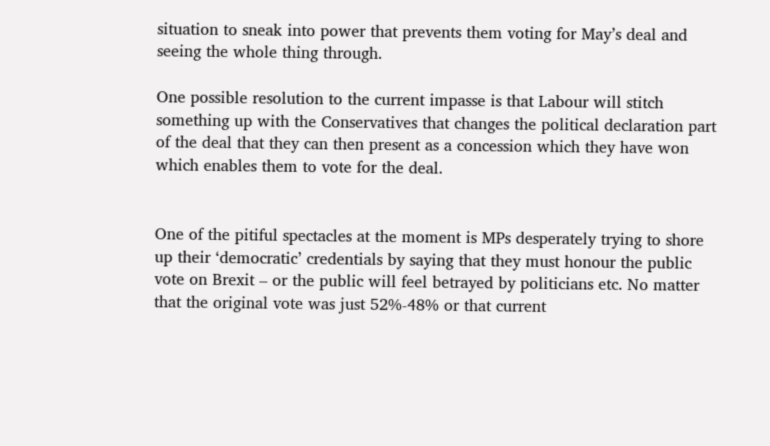situation to sneak into power that prevents them voting for May’s deal and seeing the whole thing through.

One possible resolution to the current impasse is that Labour will stitch something up with the Conservatives that changes the political declaration part of the deal that they can then present as a concession which they have won which enables them to vote for the deal.


One of the pitiful spectacles at the moment is MPs desperately trying to shore up their ‘democratic’ credentials by saying that they must honour the public vote on Brexit – or the public will feel betrayed by politicians etc. No matter that the original vote was just 52%-48% or that current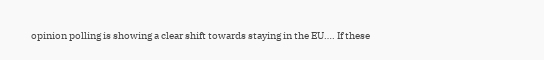opinion polling is showing a clear shift towards staying in the EU…. If these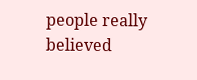people really believed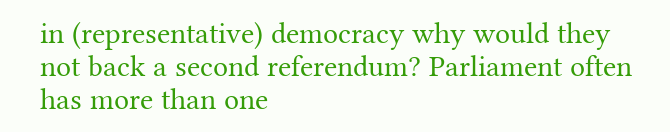in (representative) democracy why would they not back a second referendum? Parliament often has more than one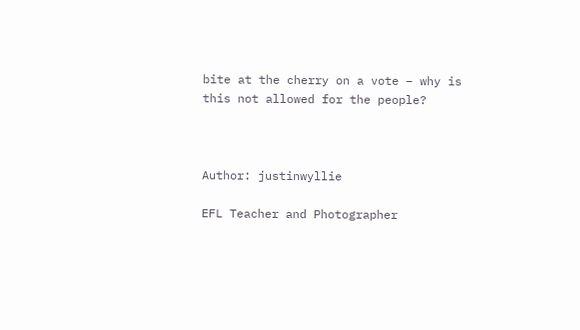bite at the cherry on a vote – why is this not allowed for the people?



Author: justinwyllie

EFL Teacher and Photographer